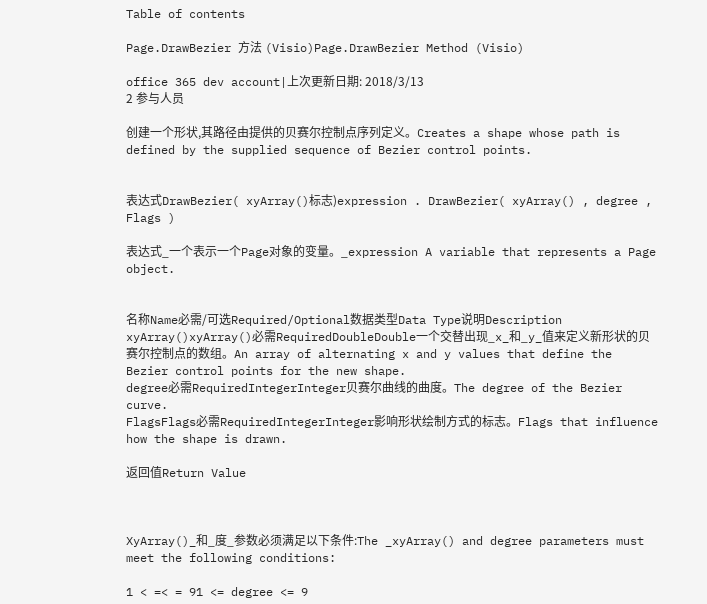Table of contents

Page.DrawBezier 方法 (Visio)Page.DrawBezier Method (Visio)

office 365 dev account|上次更新日期: 2018/3/13
2 参与人员

创建一个形状,其路径由提供的贝赛尔控制点序列定义。Creates a shape whose path is defined by the supplied sequence of Bezier control points.


表达式DrawBezier( xyArray()标志)expression . DrawBezier( xyArray() , degree , Flags )

表达式_一个表示一个Page对象的变量。_expression A variable that represents a Page object.


名称Name必需/可选Required/Optional数据类型Data Type说明Description
xyArray()xyArray()必需RequiredDoubleDouble一个交替出现_x_和_y_值来定义新形状的贝赛尔控制点的数组。An array of alternating x and y values that define the Bezier control points for the new shape.
degree必需RequiredIntegerInteger贝赛尔曲线的曲度。The degree of the Bezier curve.
FlagsFlags必需RequiredIntegerInteger影响形状绘制方式的标志。Flags that influence how the shape is drawn.

返回值Return Value



XyArray()_和_度_参数必须满足以下条件:The _xyArray() and degree parameters must meet the following conditions:

1 < =< = 91 <= degree <= 9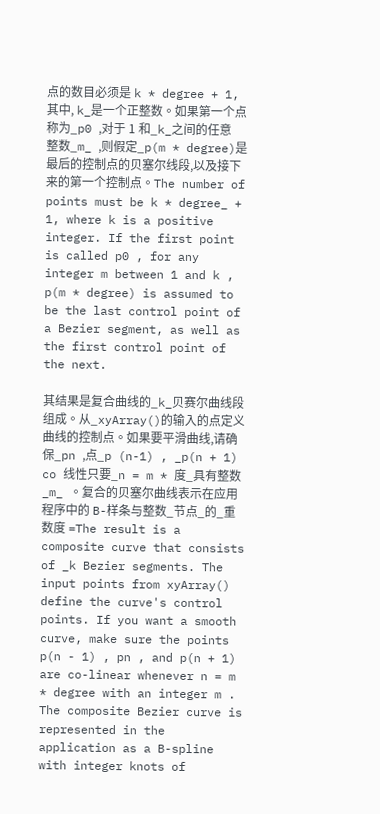点的数目必须是 k * degree + 1,其中, k_是一个正整数。如果第一个点称为_p0 ,对于 1 和_k_之间的任意整数_m_ ,则假定_p(m * degree)是最后的控制点的贝塞尔线段,以及接下来的第一个控制点。The number of points must be k * degree_ + 1, where k is a positive integer. If the first point is called p0 , for any integer m between 1 and k , p(m * degree) is assumed to be the last control point of a Bezier segment, as well as the first control point of the next.

其结果是复合曲线的_k_贝赛尔曲线段组成。从_xyArray()的输入的点定义曲线的控制点。如果要平滑曲线,请确保_pn ,点_p (n-1) , _p(n + 1) co 线性只要_n = m * 度_具有整数_m_ 。复合的贝塞尔曲线表示在应用程序中的 B-样条与整数_节点_的_重数度 =The result is a composite curve that consists of _k Bezier segments. The input points from xyArray() define the curve's control points. If you want a smooth curve, make sure the points p(n - 1) , pn , and p(n + 1) are co-linear whenever n = m * degree with an integer m . The composite Bezier curve is represented in the application as a B-spline with integer knots of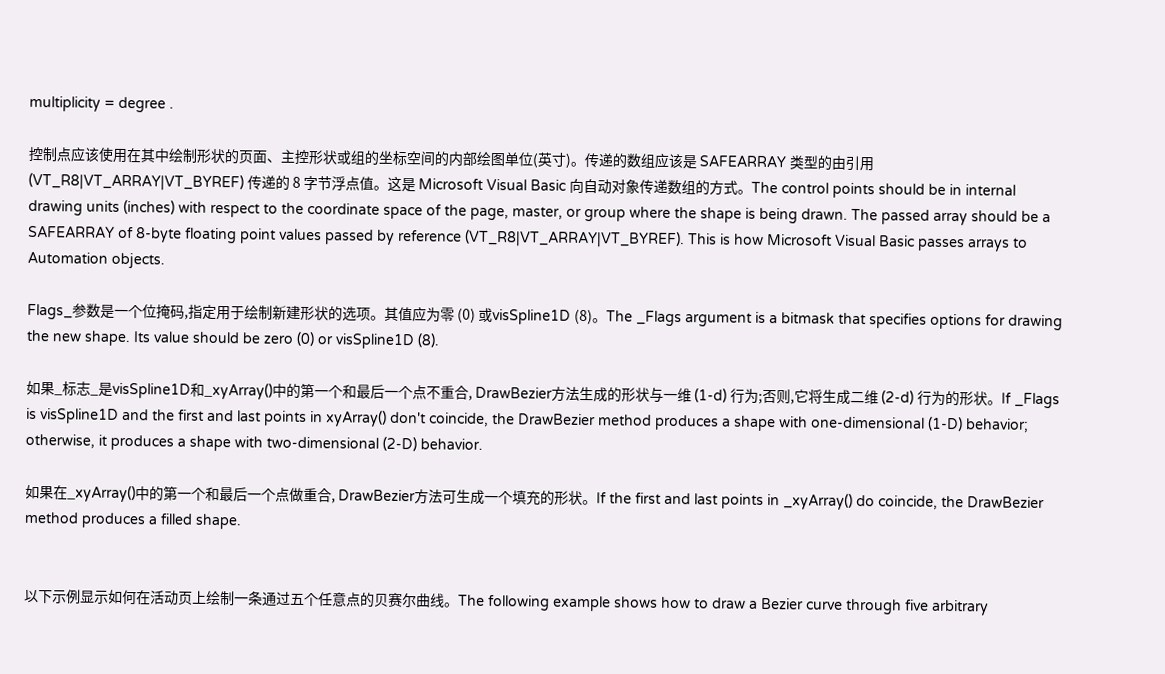multiplicity = degree .

控制点应该使用在其中绘制形状的页面、主控形状或组的坐标空间的内部绘图单位(英寸)。传递的数组应该是 SAFEARRAY 类型的由引用 (VT_R8|VT_ARRAY|VT_BYREF) 传递的 8 字节浮点值。这是 Microsoft Visual Basic 向自动对象传递数组的方式。The control points should be in internal drawing units (inches) with respect to the coordinate space of the page, master, or group where the shape is being drawn. The passed array should be a SAFEARRAY of 8-byte floating point values passed by reference (VT_R8|VT_ARRAY|VT_BYREF). This is how Microsoft Visual Basic passes arrays to Automation objects.

Flags_参数是一个位掩码,指定用于绘制新建形状的选项。其值应为零 (0) 或visSpline1D (8)。The _Flags argument is a bitmask that specifies options for drawing the new shape. Its value should be zero (0) or visSpline1D (8).

如果_标志_是visSpline1D和_xyArray()中的第一个和最后一个点不重合, DrawBezier方法生成的形状与一维 (1-d) 行为;否则,它将生成二维 (2-d) 行为的形状。If _Flags is visSpline1D and the first and last points in xyArray() don't coincide, the DrawBezier method produces a shape with one-dimensional (1-D) behavior; otherwise, it produces a shape with two-dimensional (2-D) behavior.

如果在_xyArray()中的第一个和最后一个点做重合, DrawBezier方法可生成一个填充的形状。If the first and last points in _xyArray() do coincide, the DrawBezier method produces a filled shape.


以下示例显示如何在活动页上绘制一条通过五个任意点的贝赛尔曲线。The following example shows how to draw a Bezier curve through five arbitrary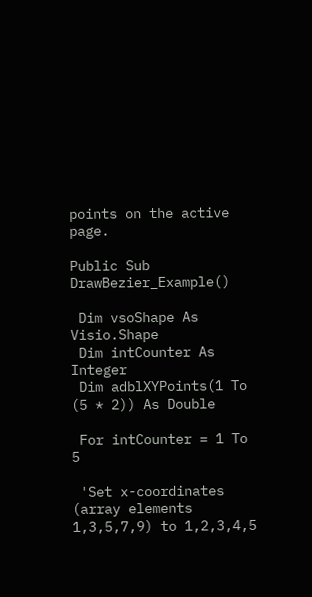points on the active page.

Public Sub DrawBezier_Example()

 Dim vsoShape As Visio.Shape
 Dim intCounter As Integer
 Dim adblXYPoints(1 To (5 * 2)) As Double

 For intCounter = 1 To 5

 'Set x-coordinates (array elements 1,3,5,7,9) to 1,2,3,4,5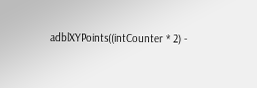adblXYPoints((intCounter * 2) -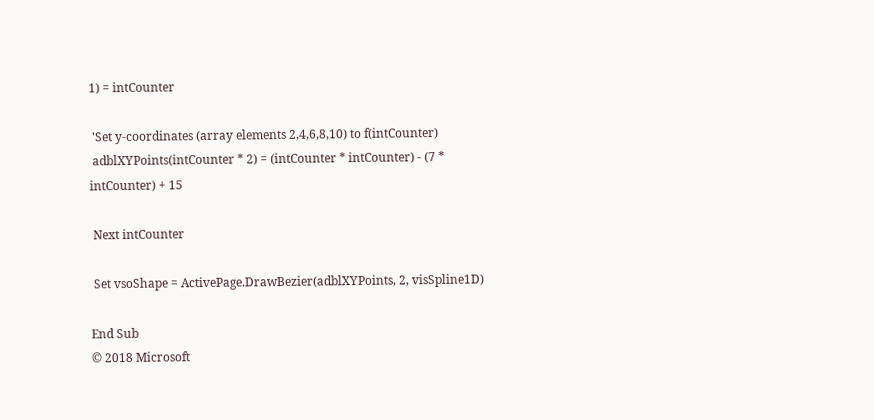1) = intCounter

 'Set y-coordinates (array elements 2,4,6,8,10) to f(intCounter)
 adblXYPoints(intCounter * 2) = (intCounter * intCounter) - (7 * intCounter) + 15

 Next intCounter

 Set vsoShape = ActivePage.DrawBezier(adblXYPoints, 2, visSpline1D)

End Sub
© 2018 Microsoft